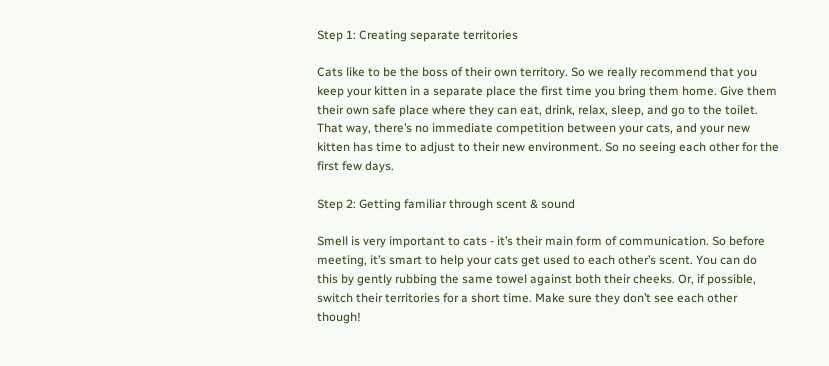Step 1: Creating separate territories

Cats like to be the boss of their own territory. So we really recommend that you keep your kitten in a separate place the first time you bring them home. Give them their own safe place where they can eat, drink, relax, sleep, and go to the toilet. That way, there’s no immediate competition between your cats, and your new kitten has time to adjust to their new environment. So no seeing each other for the first few days.

Step 2: Getting familiar through scent & sound

Smell is very important to cats - it’s their main form of communication. So before meeting, it’s smart to help your cats get used to each other’s scent. You can do this by gently rubbing the same towel against both their cheeks. Or, if possible, switch their territories for a short time. Make sure they don’t see each other though!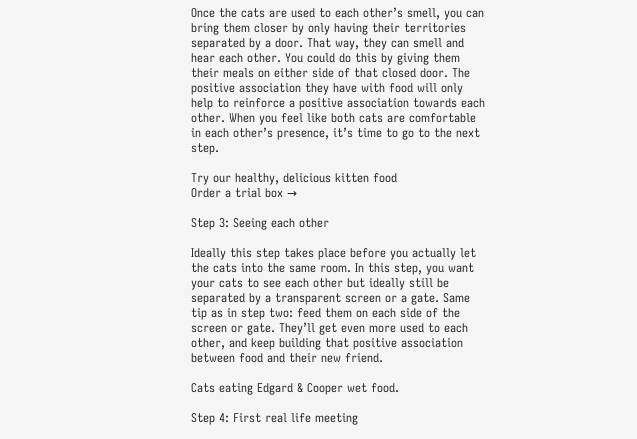Once the cats are used to each other’s smell, you can bring them closer by only having their territories separated by a door. That way, they can smell and hear each other. You could do this by giving them their meals on either side of that closed door. The positive association they have with food will only help to reinforce a positive association towards each other. When you feel like both cats are comfortable in each other’s presence, it’s time to go to the next step.

Try our healthy, delicious kitten food
Order a trial box →

Step 3: Seeing each other

Ideally this step takes place before you actually let the cats into the same room. In this step, you want your cats to see each other but ideally still be separated by a transparent screen or a gate. Same tip as in step two: feed them on each side of the screen or gate. They’ll get even more used to each other, and keep building that positive association between food and their new friend.

Cats eating Edgard & Cooper wet food.

Step 4: First real life meeting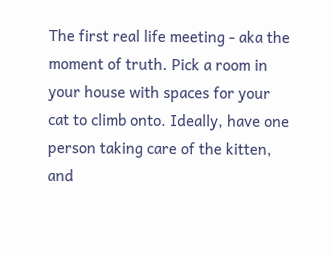The first real life meeting - aka the moment of truth. Pick a room in your house with spaces for your cat to climb onto. Ideally, have one person taking care of the kitten, and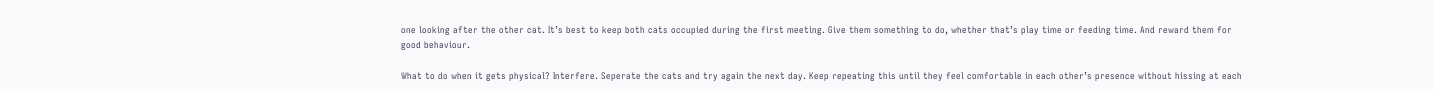one looking after the other cat. It’s best to keep both cats occupied during the first meeting. Give them something to do, whether that’s play time or feeding time. And reward them for good behaviour.

What to do when it gets physical? Interfere. Seperate the cats and try again the next day. Keep repeating this until they feel comfortable in each other’s presence without hissing at each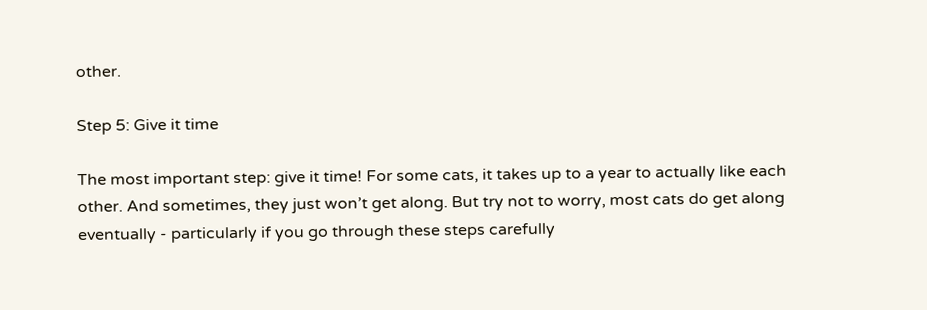other.

Step 5: Give it time

The most important step: give it time! For some cats, it takes up to a year to actually like each other. And sometimes, they just won’t get along. But try not to worry, most cats do get along eventually - particularly if you go through these steps carefully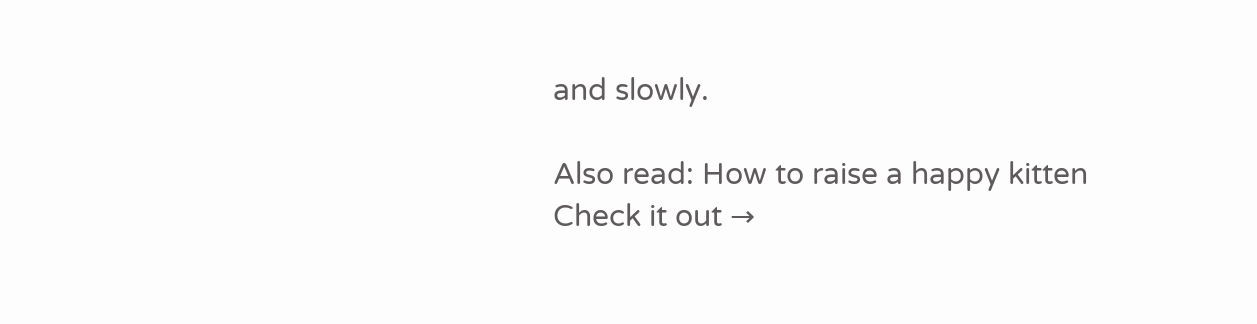and slowly.

Also read: How to raise a happy kitten
Check it out →